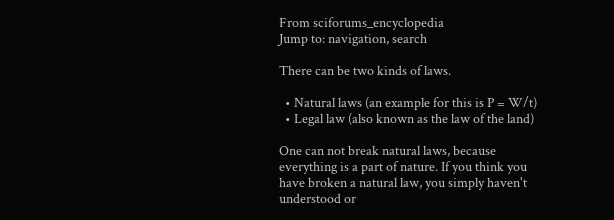From sciforums_encyclopedia
Jump to: navigation, search

There can be two kinds of laws.

  • Natural laws (an example for this is P = W/t)
  • Legal law (also known as the law of the land)

One can not break natural laws, because everything is a part of nature. If you think you have broken a natural law, you simply haven't understood or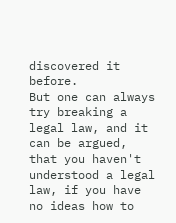discovered it before.
But one can always try breaking a legal law, and it can be argued, that you haven't understood a legal law, if you have no ideas how to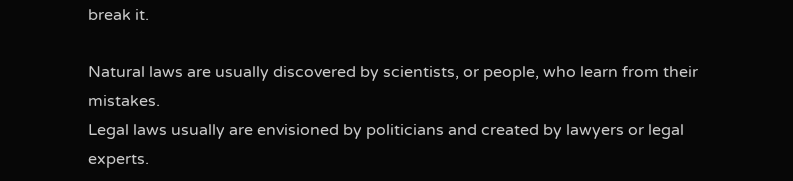break it.

Natural laws are usually discovered by scientists, or people, who learn from their mistakes.
Legal laws usually are envisioned by politicians and created by lawyers or legal experts.